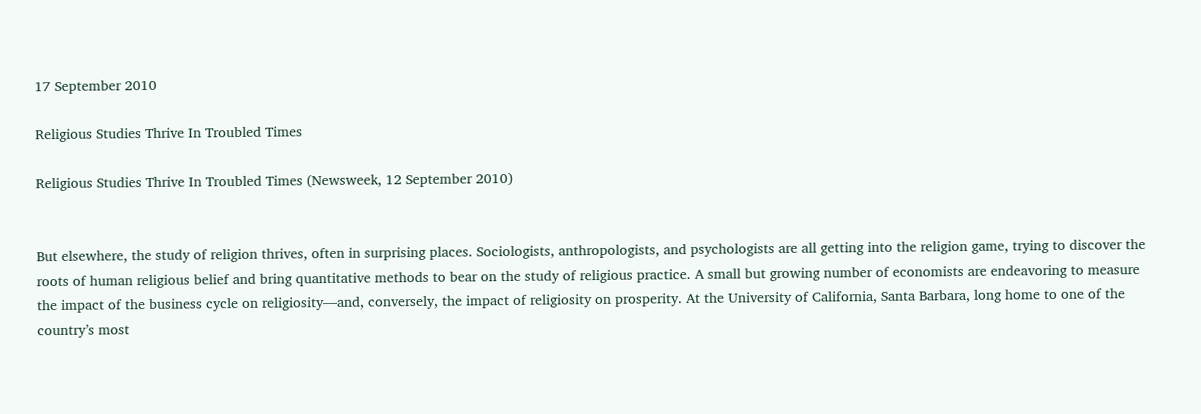17 September 2010

Religious Studies Thrive In Troubled Times

Religious Studies Thrive In Troubled Times (Newsweek, 12 September 2010)


But elsewhere, the study of religion thrives, often in surprising places. Sociologists, anthropologists, and psychologists are all getting into the religion game, trying to discover the roots of human religious belief and bring quantitative methods to bear on the study of religious practice. A small but growing number of economists are endeavoring to measure the impact of the business cycle on religiosity—and, conversely, the impact of religiosity on prosperity. At the University of California, Santa Barbara, long home to one of the country’s most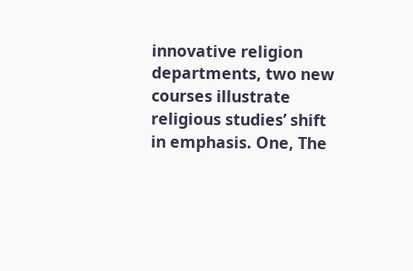innovative religion departments, two new courses illustrate religious studies’ shift in emphasis. One, The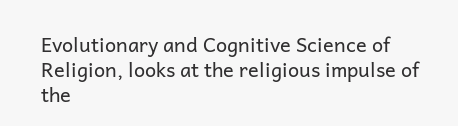Evolutionary and Cognitive Science of Religion, looks at the religious impulse of the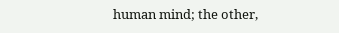human mind; the other,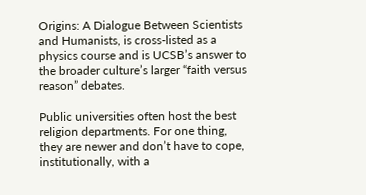Origins: A Dialogue Between Scientists and Humanists, is cross-listed as a physics course and is UCSB’s answer to the broader culture’s larger “faith versus reason” debates.

Public universities often host the best religion departments. For one thing, they are newer and don’t have to cope, institutionally, with a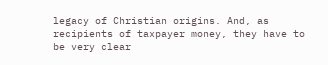legacy of Christian origins. And, as recipients of taxpayer money, they have to be very clear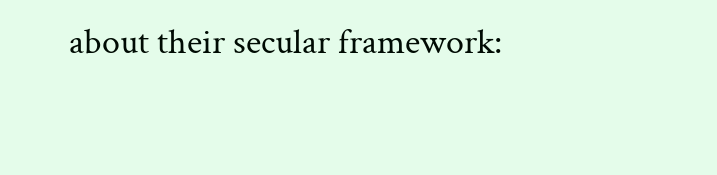about their secular framework: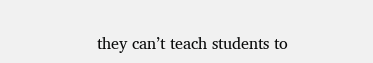they can’t teach students to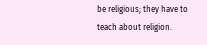be religious; they have to teach about religion.